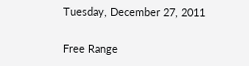Tuesday, December 27, 2011

Free Range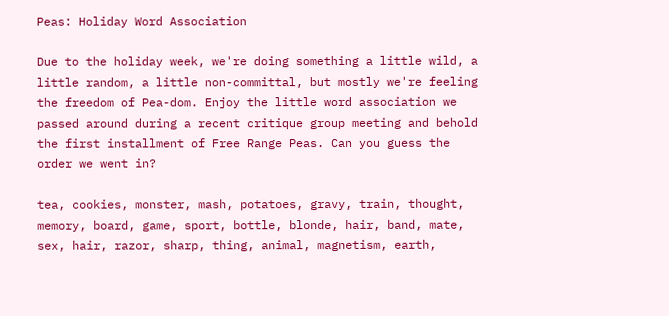Peas: Holiday Word Association

Due to the holiday week, we're doing something a little wild, a little random, a little non-committal, but mostly we're feeling the freedom of Pea-dom. Enjoy the little word association we passed around during a recent critique group meeting and behold the first installment of Free Range Peas. Can you guess the order we went in?

tea, cookies, monster, mash, potatoes, gravy, train, thought, memory, board, game, sport, bottle, blonde, hair, band, mate, sex, hair, razor, sharp, thing, animal, magnetism, earth,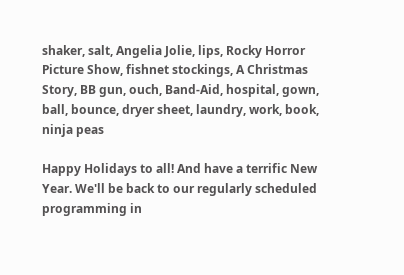shaker, salt, Angelia Jolie, lips, Rocky Horror Picture Show, fishnet stockings, A Christmas Story, BB gun, ouch, Band-Aid, hospital, gown, ball, bounce, dryer sheet, laundry, work, book, ninja peas

Happy Holidays to all! And have a terrific New Year. We'll be back to our regularly scheduled programming in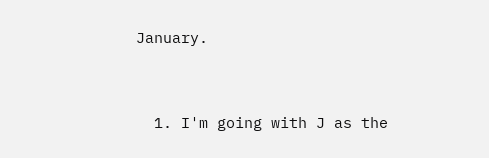January.


  1. I'm going with J as the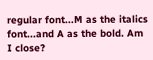regular font...M as the italics font...and A as the bold. Am I close?